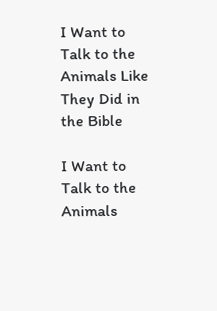I Want to Talk to the Animals Like They Did in the Bible

I Want to Talk to the Animals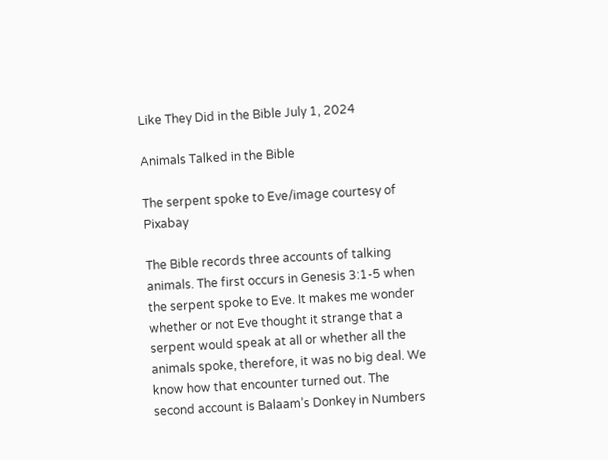Like They Did in the Bible July 1, 2024

Animals Talked in the Bible

The serpent spoke to Eve/image courtesy of Pixabay

The Bible records three accounts of talking animals. The first occurs in Genesis 3:1-5 when the serpent spoke to Eve. It makes me wonder whether or not Eve thought it strange that a serpent would speak at all or whether all the animals spoke, therefore, it was no big deal. We know how that encounter turned out. The second account is Balaam’s Donkey in Numbers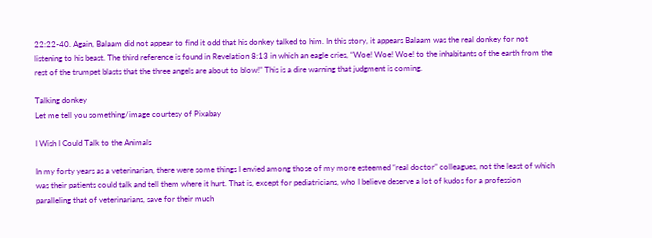22:22-40. Again, Balaam did not appear to find it odd that his donkey talked to him. In this story, it appears Balaam was the real donkey for not listening to his beast. The third reference is found in Revelation 8:13 in which an eagle cries, “Woe! Woe! Woe! to the inhabitants of the earth from the rest of the trumpet blasts that the three angels are about to blow!” This is a dire warning that judgment is coming.

Talking donkey
Let me tell you something/image courtesy of Pixabay

I Wish I Could Talk to the Animals

In my forty years as a veterinarian, there were some things I envied among those of my more esteemed “real doctor” colleagues, not the least of which was their patients could talk and tell them where it hurt. That is, except for pediatricians, who I believe deserve a lot of kudos for a profession paralleling that of veterinarians, save for their much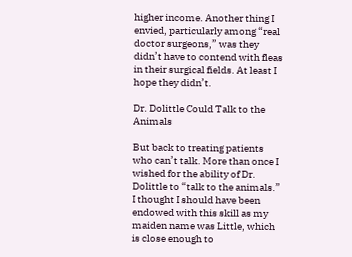higher income. Another thing I envied, particularly among “real doctor surgeons,” was they didn’t have to contend with fleas in their surgical fields. At least I hope they didn’t.

Dr. Dolittle Could Talk to the Animals

But back to treating patients who can’t talk. More than once I wished for the ability of Dr. Dolittle to “talk to the animals.” I thought I should have been endowed with this skill as my maiden name was Little, which is close enough to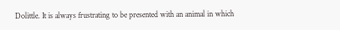Dolittle. It is always frustrating to be presented with an animal in which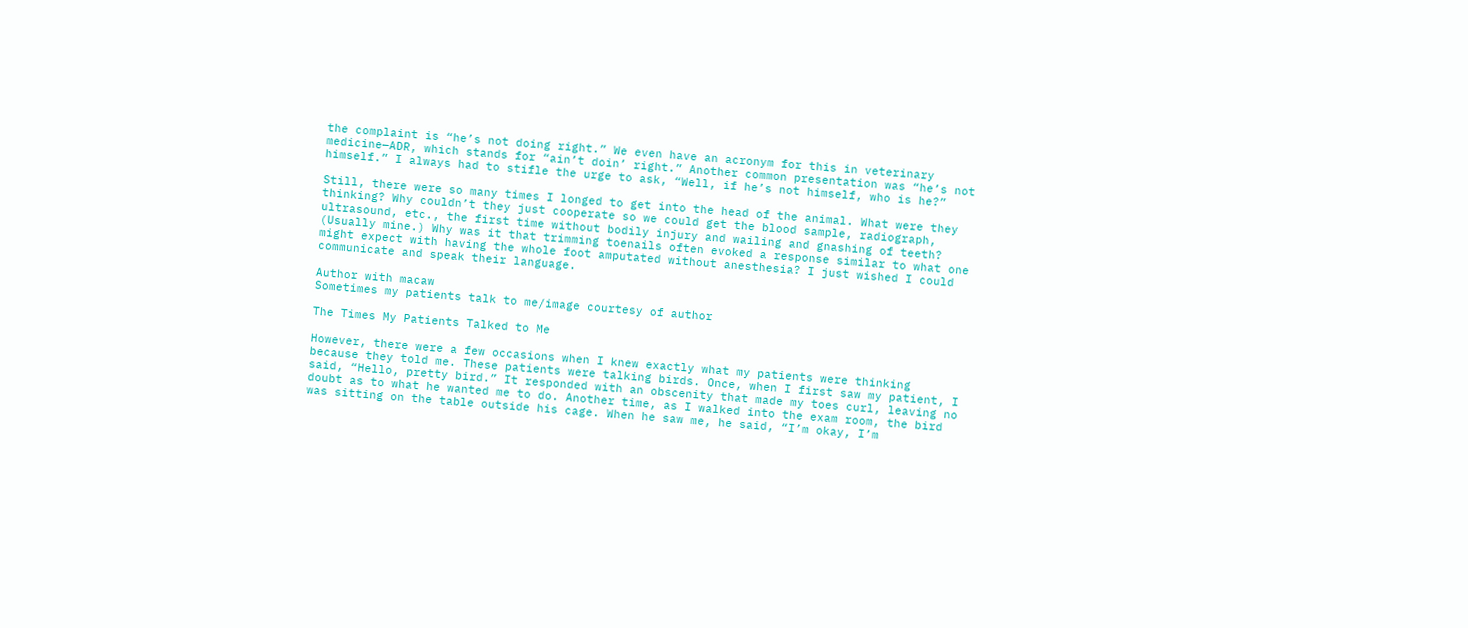the complaint is “he’s not doing right.” We even have an acronym for this in veterinary medicine—ADR, which stands for “ain’t doin’ right.” Another common presentation was “he’s not himself.” I always had to stifle the urge to ask, “Well, if he’s not himself, who is he?”

Still, there were so many times I longed to get into the head of the animal. What were they thinking? Why couldn’t they just cooperate so we could get the blood sample, radiograph, ultrasound, etc., the first time without bodily injury and wailing and gnashing of teeth? (Usually mine.) Why was it that trimming toenails often evoked a response similar to what one might expect with having the whole foot amputated without anesthesia? I just wished I could communicate and speak their language.

Author with macaw
Sometimes my patients talk to me/image courtesy of author

The Times My Patients Talked to Me

However, there were a few occasions when I knew exactly what my patients were thinking because they told me. These patients were talking birds. Once, when I first saw my patient, I said, “Hello, pretty bird.” It responded with an obscenity that made my toes curl, leaving no doubt as to what he wanted me to do. Another time, as I walked into the exam room, the bird was sitting on the table outside his cage. When he saw me, he said, “I’m okay, I’m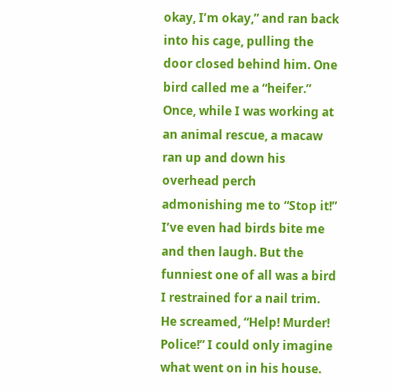okay, I’m okay,” and ran back into his cage, pulling the door closed behind him. One bird called me a “heifer.” Once, while I was working at an animal rescue, a macaw ran up and down his overhead perch admonishing me to “Stop it!”  I’ve even had birds bite me and then laugh. But the funniest one of all was a bird I restrained for a nail trim. He screamed, “Help! Murder! Police!” I could only imagine what went on in his house.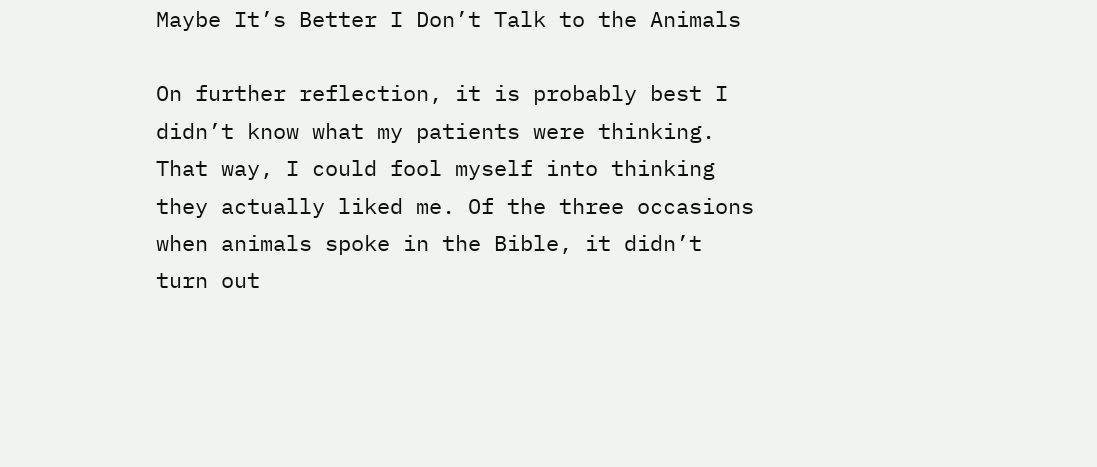Maybe It’s Better I Don’t Talk to the Animals

On further reflection, it is probably best I didn’t know what my patients were thinking. That way, I could fool myself into thinking they actually liked me. Of the three occasions when animals spoke in the Bible, it didn’t turn out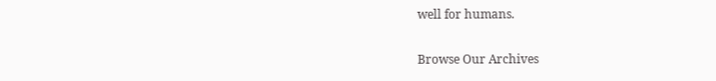well for humans.

Browse Our Archives